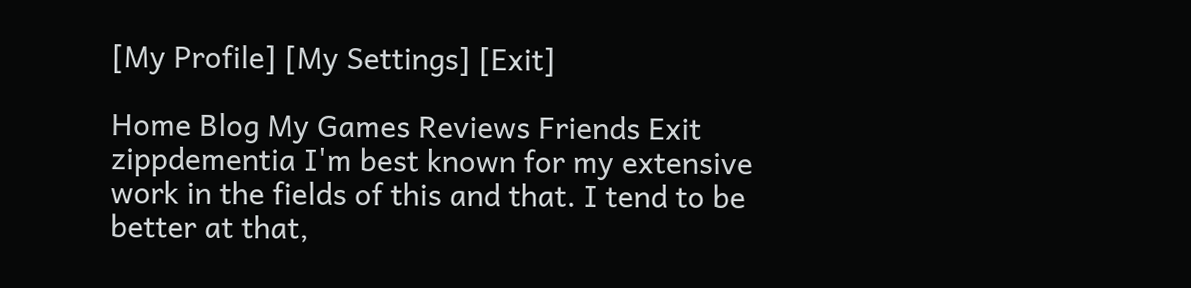[My Profile] [My Settings] [Exit]

Home Blog My Games Reviews Friends Exit
zippdementia I'm best known for my extensive work in the fields of this and that. I tend to be better at that,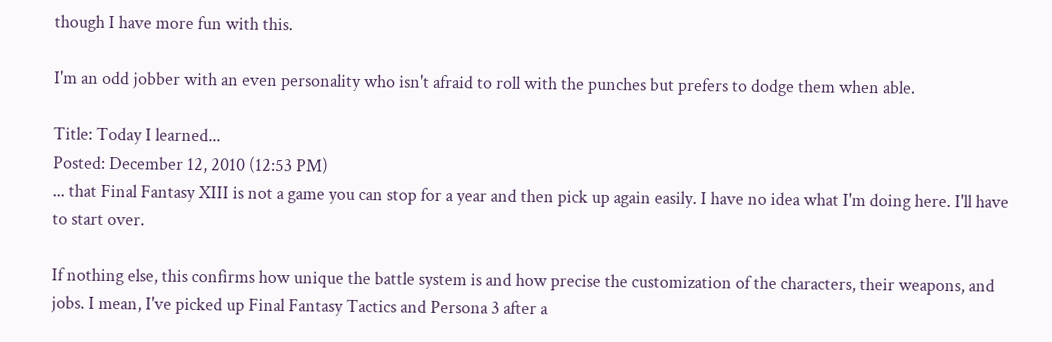though I have more fun with this.

I'm an odd jobber with an even personality who isn't afraid to roll with the punches but prefers to dodge them when able.

Title: Today I learned...
Posted: December 12, 2010 (12:53 PM)
... that Final Fantasy XIII is not a game you can stop for a year and then pick up again easily. I have no idea what I'm doing here. I'll have to start over.

If nothing else, this confirms how unique the battle system is and how precise the customization of the characters, their weapons, and jobs. I mean, I've picked up Final Fantasy Tactics and Persona 3 after a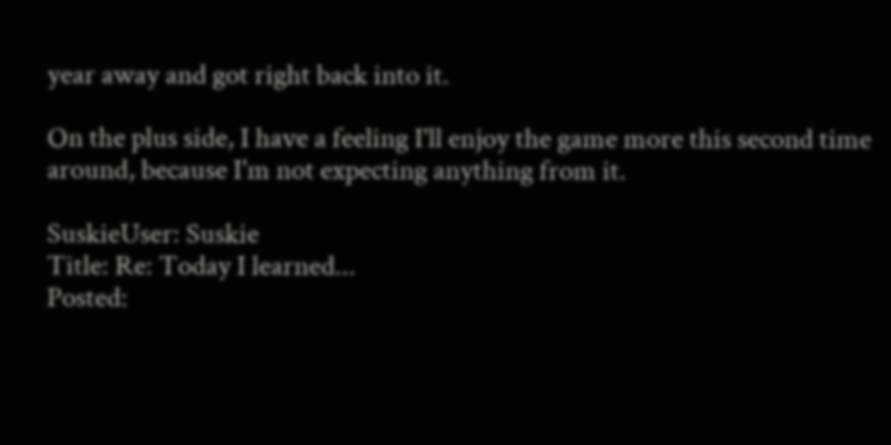year away and got right back into it.

On the plus side, I have a feeling I'll enjoy the game more this second time around, because I'm not expecting anything from it.

SuskieUser: Suskie
Title: Re: Today I learned...
Posted: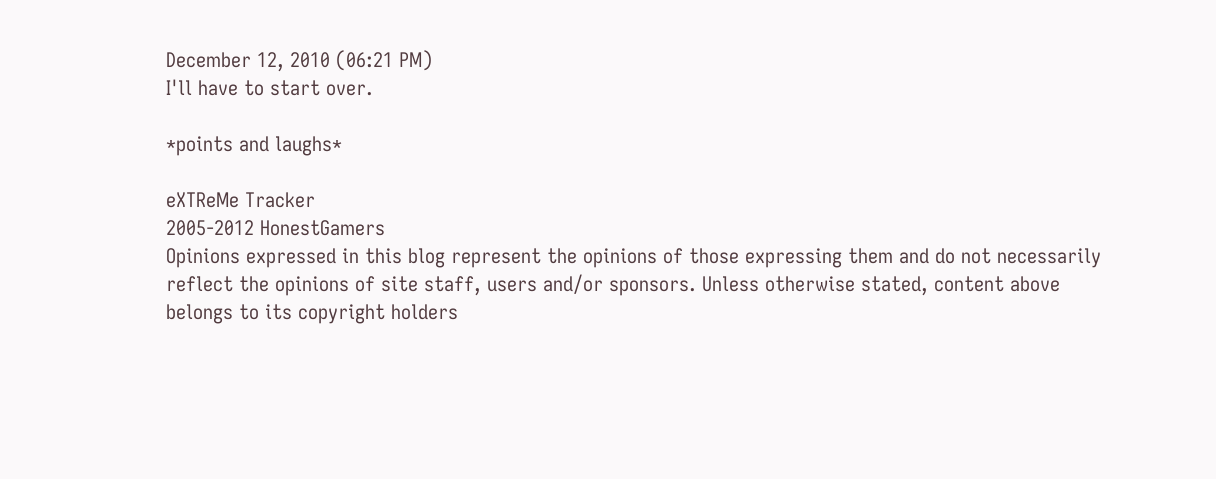December 12, 2010 (06:21 PM)
I'll have to start over.

*points and laughs*

eXTReMe Tracker
2005-2012 HonestGamers
Opinions expressed in this blog represent the opinions of those expressing them and do not necessarily reflect the opinions of site staff, users and/or sponsors. Unless otherwise stated, content above belongs to its copyright holders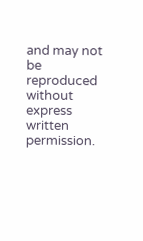and may not be reproduced without express written permission.